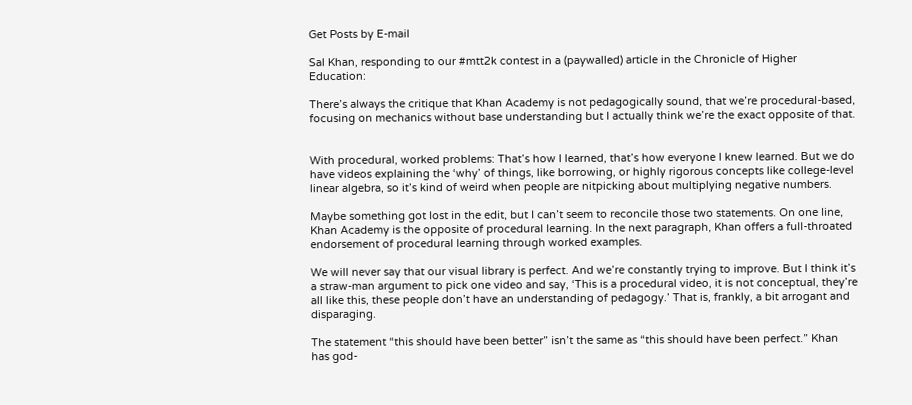Get Posts by E-mail

Sal Khan, responding to our #mtt2k contest in a (paywalled) article in the Chronicle of Higher Education:

There’s always the critique that Khan Academy is not pedagogically sound, that we’re procedural-based, focusing on mechanics without base understanding but I actually think we’re the exact opposite of that.


With procedural, worked problems: That’s how I learned, that’s how everyone I knew learned. But we do have videos explaining the ‘why’ of things, like borrowing, or highly rigorous concepts like college-level linear algebra, so it’s kind of weird when people are nitpicking about multiplying negative numbers.

Maybe something got lost in the edit, but I can’t seem to reconcile those two statements. On one line, Khan Academy is the opposite of procedural learning. In the next paragraph, Khan offers a full-throated endorsement of procedural learning through worked examples.

We will never say that our visual library is perfect. And we’re constantly trying to improve. But I think it’s a straw-man argument to pick one video and say, ‘This is a procedural video, it is not conceptual, they’re all like this, these people don’t have an understanding of pedagogy.’ That is, frankly, a bit arrogant and disparaging.

The statement “this should have been better” isn’t the same as “this should have been perfect.” Khan has god-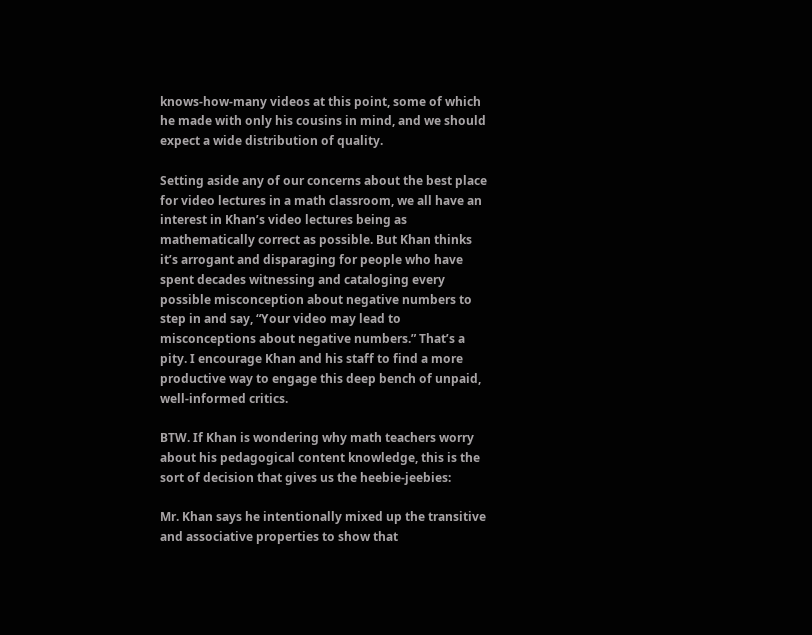knows-how-many videos at this point, some of which he made with only his cousins in mind, and we should expect a wide distribution of quality.

Setting aside any of our concerns about the best place for video lectures in a math classroom, we all have an interest in Khan’s video lectures being as mathematically correct as possible. But Khan thinks it’s arrogant and disparaging for people who have spent decades witnessing and cataloging every possible misconception about negative numbers to step in and say, “Your video may lead to misconceptions about negative numbers.” That’s a pity. I encourage Khan and his staff to find a more productive way to engage this deep bench of unpaid, well-informed critics.

BTW. If Khan is wondering why math teachers worry about his pedagogical content knowledge, this is the sort of decision that gives us the heebie-jeebies:

Mr. Khan says he intentionally mixed up the transitive and associative properties to show that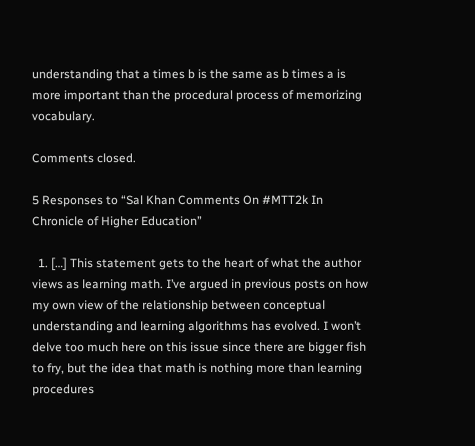understanding that a times b is the same as b times a is more important than the procedural process of memorizing vocabulary.

Comments closed.

5 Responses to “Sal Khan Comments On #MTT2k In Chronicle of Higher Education”

  1. […] This statement gets to the heart of what the author views as learning math. I’ve argued in previous posts on how my own view of the relationship between conceptual understanding and learning algorithms has evolved. I won’t delve too much here on this issue since there are bigger fish to fry, but the idea that math is nothing more than learning procedures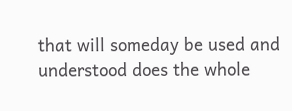that will someday be used and understood does the whole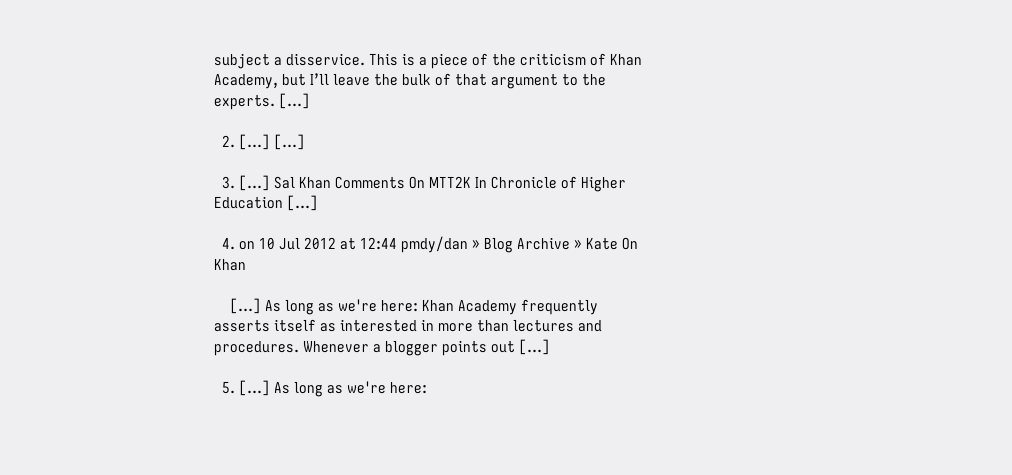subject a disservice. This is a piece of the criticism of Khan Academy, but I’ll leave the bulk of that argument to the experts. […]

  2. […] […]

  3. […] Sal Khan Comments On MTT2K In Chronicle of Higher Education […]

  4. on 10 Jul 2012 at 12:44 pmdy/dan » Blog Archive » Kate On Khan

    […] As long as we're here: Khan Academy frequently asserts itself as interested in more than lectures and procedures. Whenever a blogger points out […]

  5. […] As long as we're here: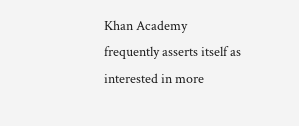Khan Academy frequently asserts itself as interested in more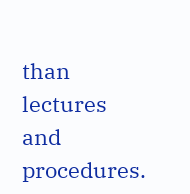than lectures and procedures.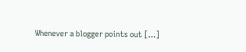Whenever a blogger points out […]